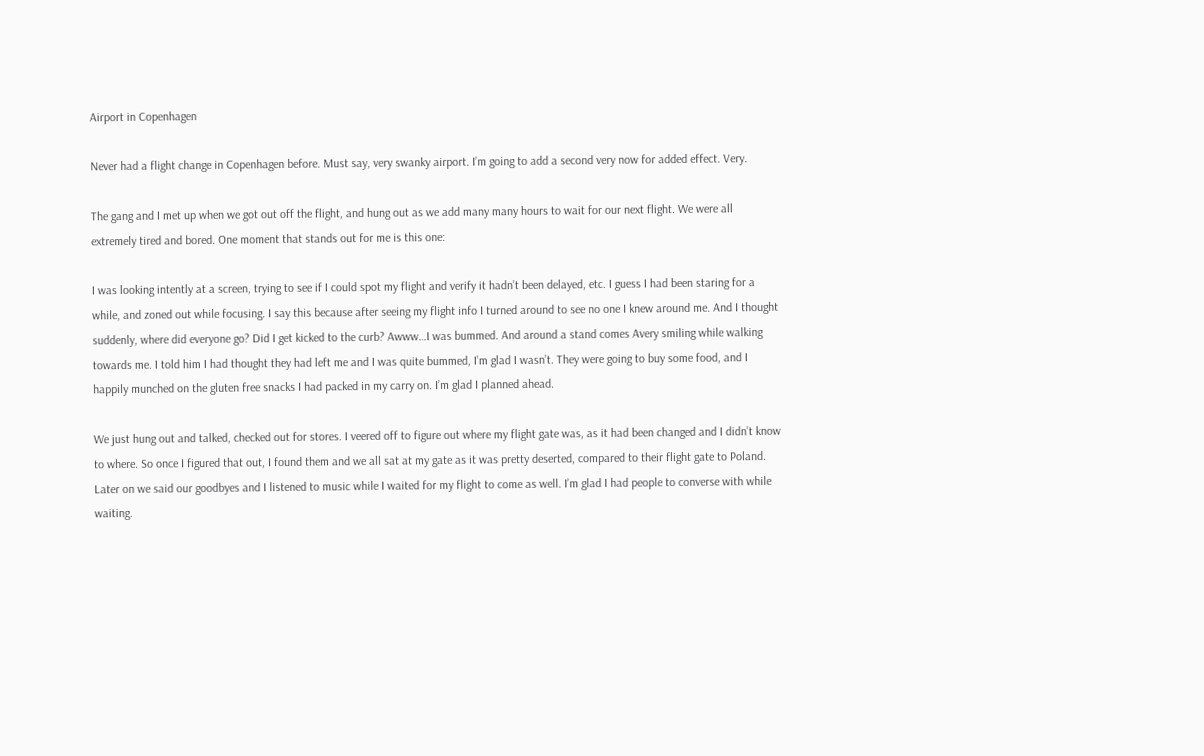Airport in Copenhagen

Never had a flight change in Copenhagen before. Must say, very swanky airport. I’m going to add a second very now for added effect. Very.

The gang and I met up when we got out off the flight, and hung out as we add many many hours to wait for our next flight. We were all extremely tired and bored. One moment that stands out for me is this one:

I was looking intently at a screen, trying to see if I could spot my flight and verify it hadn’t been delayed, etc. I guess I had been staring for a while, and zoned out while focusing. I say this because after seeing my flight info I turned around to see no one I knew around me. And I thought suddenly, where did everyone go? Did I get kicked to the curb? Awww…I was bummed. And around a stand comes Avery smiling while walking towards me. I told him I had thought they had left me and I was quite bummed, I’m glad I wasn’t. They were going to buy some food, and I happily munched on the gluten free snacks I had packed in my carry on. I’m glad I planned ahead.

We just hung out and talked, checked out for stores. I veered off to figure out where my flight gate was, as it had been changed and I didn’t know to where. So once I figured that out, I found them and we all sat at my gate as it was pretty deserted, compared to their flight gate to Poland. Later on we said our goodbyes and I listened to music while I waited for my flight to come as well. I’m glad I had people to converse with while waiting.